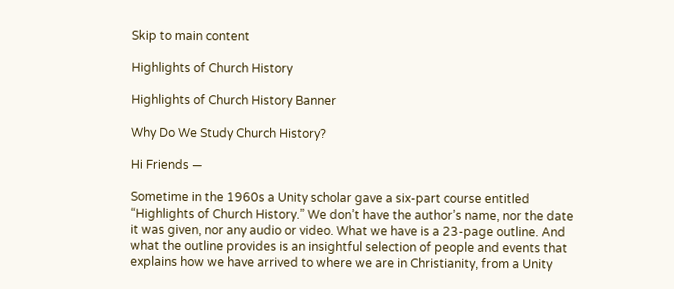Skip to main content

Highlights of Church History

Highlights of Church History Banner

Why Do We Study Church History?

Hi Friends —

Sometime in the 1960s a Unity scholar gave a six-part course entitled “Highlights of Church History.” We don’t have the author’s name, nor the date it was given, nor any audio or video. What we have is a 23-page outline. And what the outline provides is an insightful selection of people and events that explains how we have arrived to where we are in Christianity, from a Unity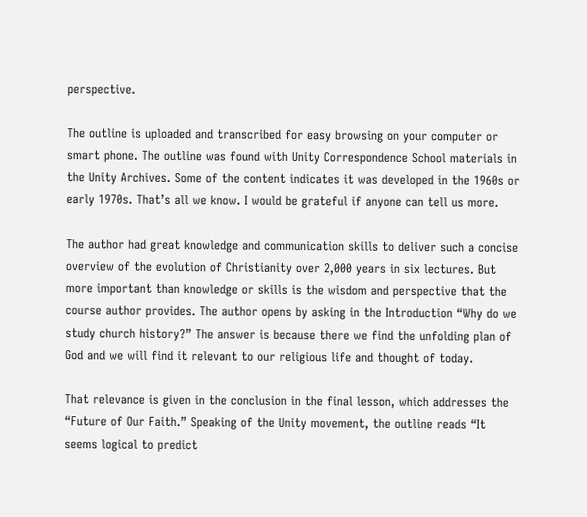perspective.

The outline is uploaded and transcribed for easy browsing on your computer or smart phone. The outline was found with Unity Correspondence School materials in the Unity Archives. Some of the content indicates it was developed in the 1960s or early 1970s. That’s all we know. I would be grateful if anyone can tell us more.

The author had great knowledge and communication skills to deliver such a concise overview of the evolution of Christianity over 2,000 years in six lectures. But more important than knowledge or skills is the wisdom and perspective that the course author provides. The author opens by asking in the Introduction “Why do we study church history?” The answer is because there we find the unfolding plan of God and we will find it relevant to our religious life and thought of today.

That relevance is given in the conclusion in the final lesson, which addresses the “Future of Our Faith.” Speaking of the Unity movement, the outline reads “It seems logical to predict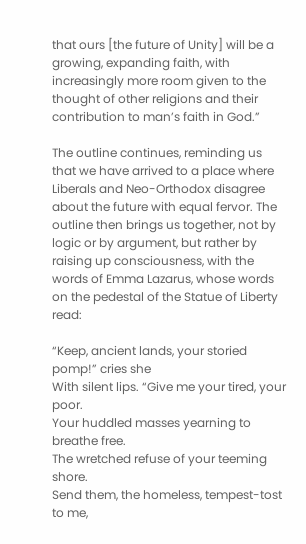that ours [the future of Unity] will be a growing, expanding faith, with increasingly more room given to the thought of other religions and their contribution to man’s faith in God.”

The outline continues, reminding us that we have arrived to a place where Liberals and Neo-Orthodox disagree about the future with equal fervor. The outline then brings us together, not by logic or by argument, but rather by raising up consciousness, with the words of Emma Lazarus, whose words on the pedestal of the Statue of Liberty read:

“Keep, ancient lands, your storied pomp!” cries she
With silent lips. “Give me your tired, your poor.
Your huddled masses yearning to breathe free.
The wretched refuse of your teeming shore.
Send them, the homeless, tempest-tost to me,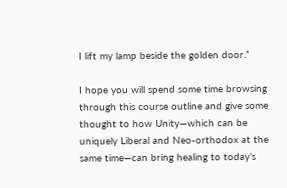I lift my lamp beside the golden door.”

I hope you will spend some time browsing through this course outline and give some thought to how Unity—which can be uniquely Liberal and Neo-orthodox at the same time—can bring healing to today’s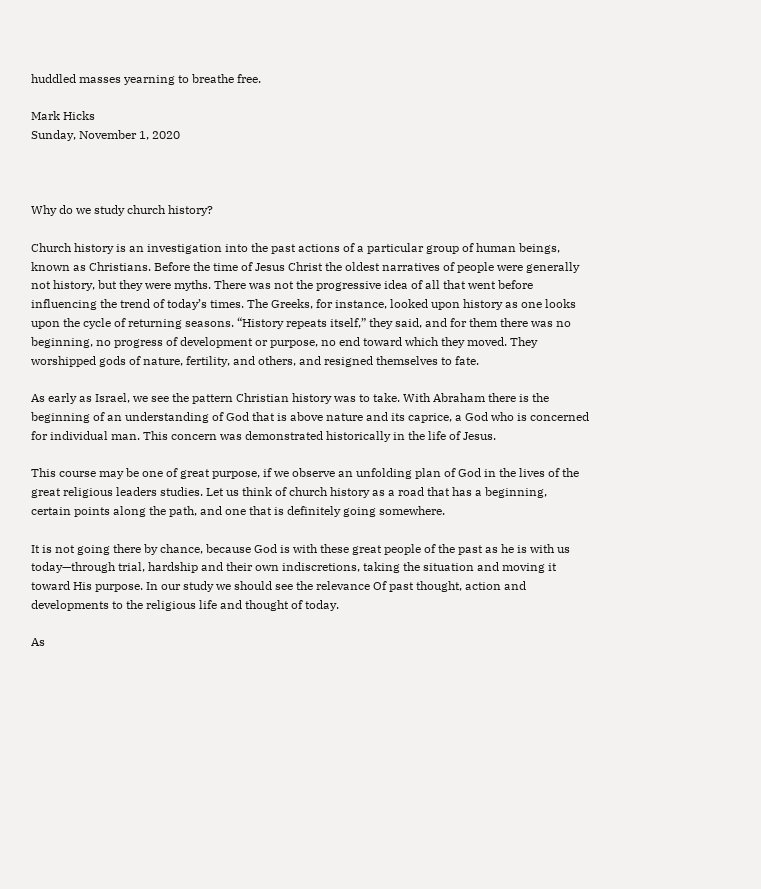huddled masses yearning to breathe free.

Mark Hicks
Sunday, November 1, 2020



Why do we study church history?

Church history is an investigation into the past actions of a particular group of human beings, known as Christians. Before the time of Jesus Christ the oldest narratives of people were generally not history, but they were myths. There was not the progressive idea of all that went before influencing the trend of today’s times. The Greeks, for instance, looked upon history as one looks upon the cycle of returning seasons. “History repeats itself,” they said, and for them there was no beginning, no progress of development or purpose, no end toward which they moved. They worshipped gods of nature, fertility, and others, and resigned themselves to fate.

As early as Israel, we see the pattern Christian history was to take. With Abraham there is the beginning of an understanding of God that is above nature and its caprice, a God who is concerned for individual man. This concern was demonstrated historically in the life of Jesus.

This course may be one of great purpose, if we observe an unfolding plan of God in the lives of the great religious leaders studies. Let us think of church history as a road that has a beginning, certain points along the path, and one that is definitely going somewhere.

It is not going there by chance, because God is with these great people of the past as he is with us today—through trial, hardship and their own indiscretions, taking the situation and moving it toward His purpose. In our study we should see the relevance Of past thought, action and developments to the religious life and thought of today.

As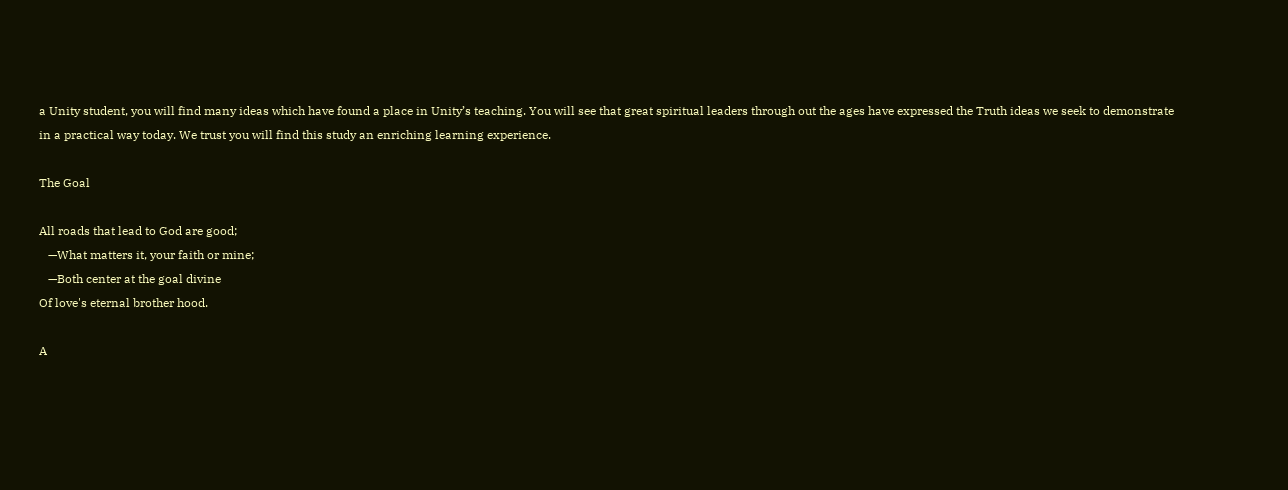a Unity student, you will find many ideas which have found a place in Unity’s teaching. You will see that great spiritual leaders through out the ages have expressed the Truth ideas we seek to demonstrate in a practical way today. We trust you will find this study an enriching learning experience.

The Goal

All roads that lead to God are good;
   —What matters it, your faith or mine;
   —Both center at the goal divine
Of love's eternal brother hood.

A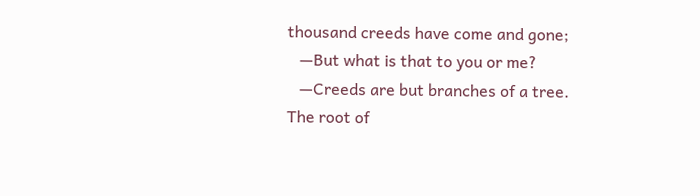thousand creeds have come and gone;
   —But what is that to you or me?
   —Creeds are but branches of a tree.
The root of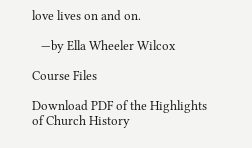love lives on and on.

   —by Ella Wheeler Wilcox

Course Files

Download PDF of the Highlights of Church History